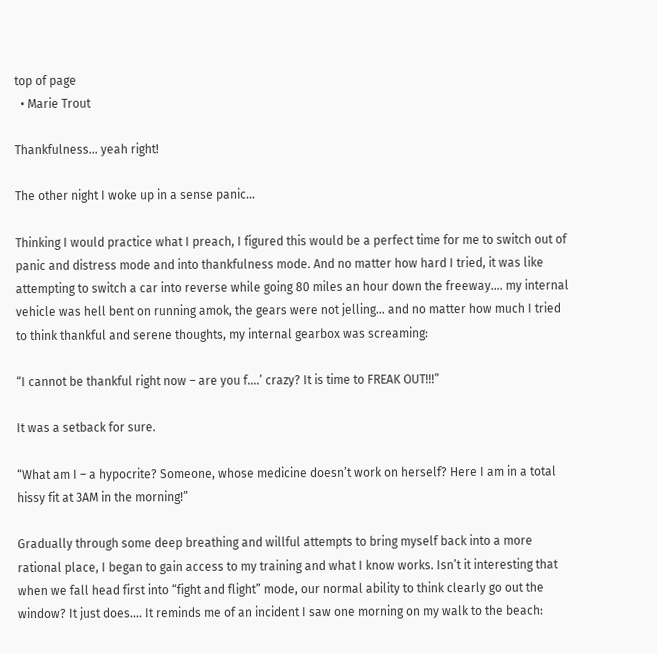top of page
  • Marie Trout

Thankfulness… yeah right!

The other night I woke up in a sense panic…

Thinking I would practice what I preach, I figured this would be a perfect time for me to switch out of panic and distress mode and into thankfulness mode. And no matter how hard I tried, it was like attempting to switch a car into reverse while going 80 miles an hour down the freeway…. my internal vehicle was hell bent on running amok, the gears were not jelling… and no matter how much I tried to think thankful and serene thoughts, my internal gearbox was screaming:

“I cannot be thankful right now – are you f….’ crazy? It is time to FREAK OUT!!!”

It was a setback for sure.

“What am I – a hypocrite? Someone, whose medicine doesn’t work on herself? Here I am in a total hissy fit at 3AM in the morning!”

Gradually through some deep breathing and willful attempts to bring myself back into a more rational place, I began to gain access to my training and what I know works. Isn’t it interesting that when we fall head first into “fight and flight” mode, our normal ability to think clearly go out the window? It just does…. It reminds me of an incident I saw one morning on my walk to the beach: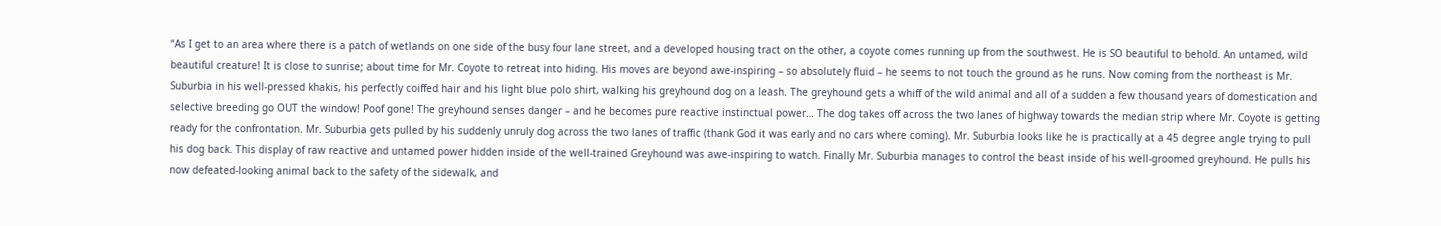“As I get to an area where there is a patch of wetlands on one side of the busy four lane street, and a developed housing tract on the other, a coyote comes running up from the southwest. He is SO beautiful to behold. An untamed, wild beautiful creature! It is close to sunrise; about time for Mr. Coyote to retreat into hiding. His moves are beyond awe-inspiring – so absolutely fluid – he seems to not touch the ground as he runs. Now coming from the northeast is Mr. Suburbia in his well-pressed khakis, his perfectly coiffed hair and his light blue polo shirt, walking his greyhound dog on a leash. The greyhound gets a whiff of the wild animal and all of a sudden a few thousand years of domestication and selective breeding go OUT the window! Poof gone! The greyhound senses danger – and he becomes pure reactive instinctual power… The dog takes off across the two lanes of highway towards the median strip where Mr. Coyote is getting ready for the confrontation. Mr. Suburbia gets pulled by his suddenly unruly dog across the two lanes of traffic (thank God it was early and no cars where coming). Mr. Suburbia looks like he is practically at a 45 degree angle trying to pull his dog back. This display of raw reactive and untamed power hidden inside of the well-trained Greyhound was awe-inspiring to watch. Finally Mr. Suburbia manages to control the beast inside of his well-groomed greyhound. He pulls his now defeated-looking animal back to the safety of the sidewalk, and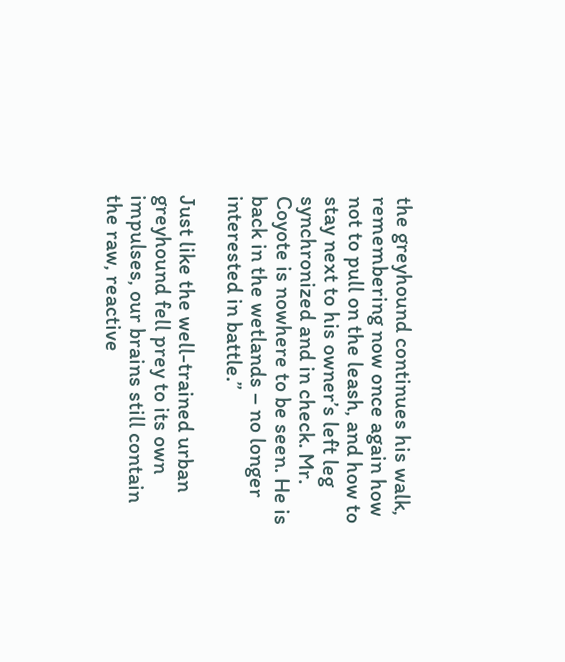the greyhound continues his walk, remembering now once again how not to pull on the leash, and how to stay next to his owner’s left leg synchronized and in check. Mr. Coyote is nowhere to be seen. He is back in the wetlands – no longer interested in battle.”

Just like the well-trained urban greyhound fell prey to its own impulses, our brains still contain the raw, reactive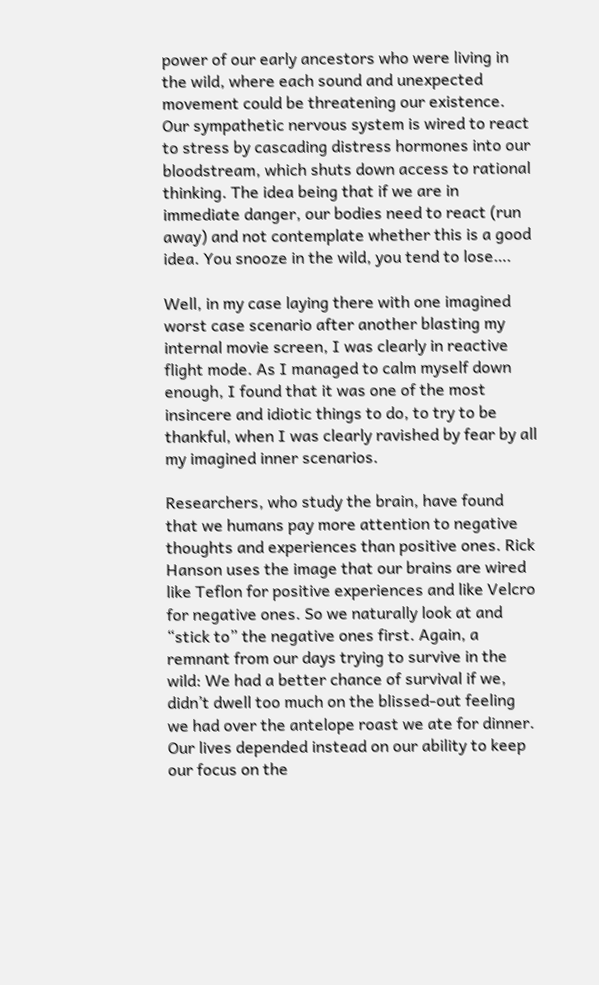power of our early ancestors who were living in the wild, where each sound and unexpected movement could be threatening our existence. Our sympathetic nervous system is wired to react to stress by cascading distress hormones into our bloodstream, which shuts down access to rational thinking. The idea being that if we are in immediate danger, our bodies need to react (run away) and not contemplate whether this is a good idea. You snooze in the wild, you tend to lose….

Well, in my case laying there with one imagined worst case scenario after another blasting my internal movie screen, I was clearly in reactive flight mode. As I managed to calm myself down enough, I found that it was one of the most insincere and idiotic things to do, to try to be thankful, when I was clearly ravished by fear by all my imagined inner scenarios.

Researchers, who study the brain, have found that we humans pay more attention to negative thoughts and experiences than positive ones. Rick Hanson uses the image that our brains are wired like Teflon for positive experiences and like Velcro for negative ones. So we naturally look at and “stick to” the negative ones first. Again, a remnant from our days trying to survive in the wild: We had a better chance of survival if we, didn’t dwell too much on the blissed-out feeling we had over the antelope roast we ate for dinner. Our lives depended instead on our ability to keep our focus on the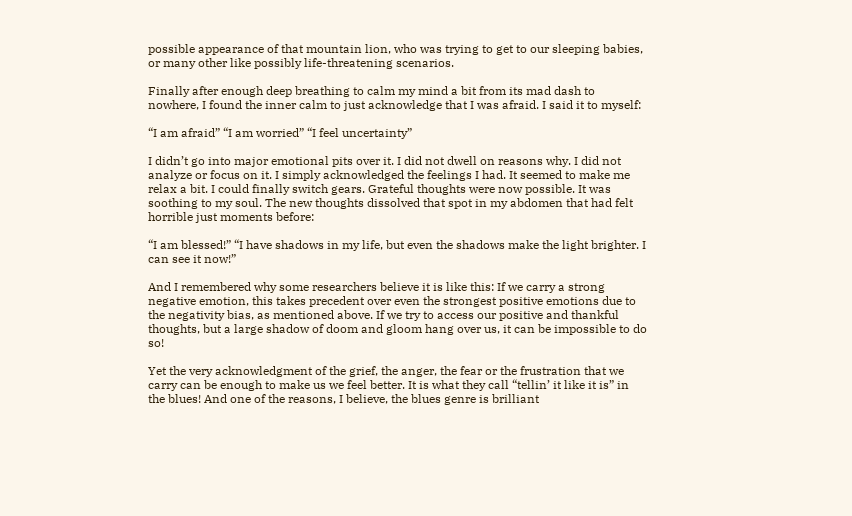possible appearance of that mountain lion, who was trying to get to our sleeping babies, or many other like possibly life-threatening scenarios.

Finally after enough deep breathing to calm my mind a bit from its mad dash to nowhere, I found the inner calm to just acknowledge that I was afraid. I said it to myself:

“I am afraid” “I am worried” “I feel uncertainty”

I didn’t go into major emotional pits over it. I did not dwell on reasons why. I did not analyze or focus on it. I simply acknowledged the feelings I had. It seemed to make me relax a bit. I could finally switch gears. Grateful thoughts were now possible. It was soothing to my soul. The new thoughts dissolved that spot in my abdomen that had felt horrible just moments before:

“I am blessed!” “I have shadows in my life, but even the shadows make the light brighter. I can see it now!”

And I remembered why some researchers believe it is like this: If we carry a strong negative emotion, this takes precedent over even the strongest positive emotions due to the negativity bias, as mentioned above. If we try to access our positive and thankful thoughts, but a large shadow of doom and gloom hang over us, it can be impossible to do so!

Yet the very acknowledgment of the grief, the anger, the fear or the frustration that we carry can be enough to make us we feel better. It is what they call “tellin’ it like it is” in the blues! And one of the reasons, I believe, the blues genre is brilliant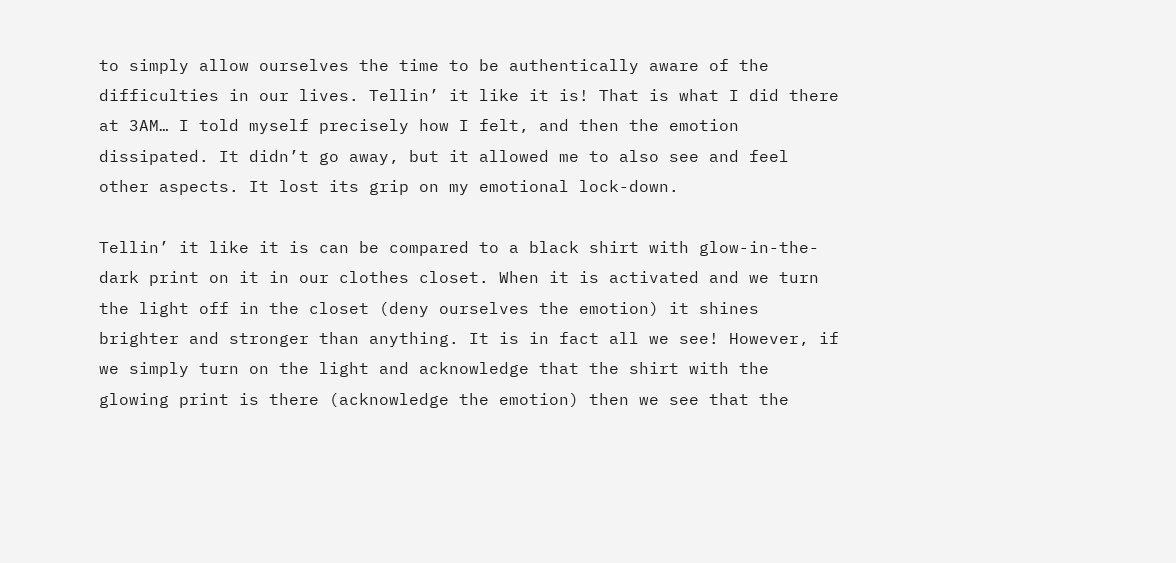to simply allow ourselves the time to be authentically aware of the difficulties in our lives. Tellin’ it like it is! That is what I did there at 3AM… I told myself precisely how I felt, and then the emotion dissipated. It didn’t go away, but it allowed me to also see and feel other aspects. It lost its grip on my emotional lock-down.

Tellin’ it like it is can be compared to a black shirt with glow-in-the-dark print on it in our clothes closet. When it is activated and we turn the light off in the closet (deny ourselves the emotion) it shines brighter and stronger than anything. It is in fact all we see! However, if we simply turn on the light and acknowledge that the shirt with the glowing print is there (acknowledge the emotion) then we see that the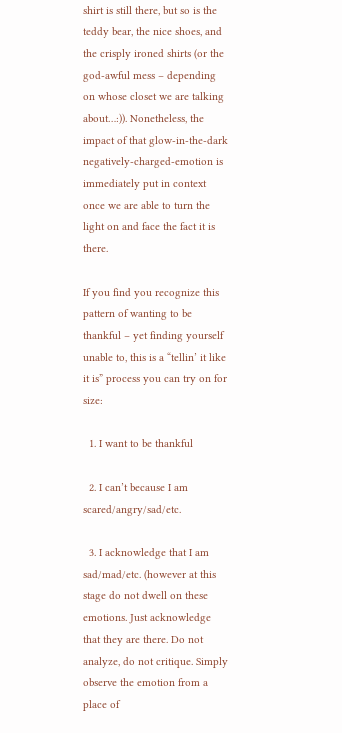shirt is still there, but so is the teddy bear, the nice shoes, and the crisply ironed shirts (or the god-awful mess – depending on whose closet we are talking about…:)). Nonetheless, the impact of that glow-in-the-dark negatively-charged-emotion is immediately put in context once we are able to turn the light on and face the fact it is there.

If you find you recognize this pattern of wanting to be thankful – yet finding yourself unable to, this is a “tellin’ it like it is” process you can try on for size:

  1. I want to be thankful

  2. I can’t because I am scared/angry/sad/etc.

  3. I acknowledge that I am sad/mad/etc. (however at this stage do not dwell on these emotions. Just acknowledge that they are there. Do not analyze, do not critique. Simply observe the emotion from a place of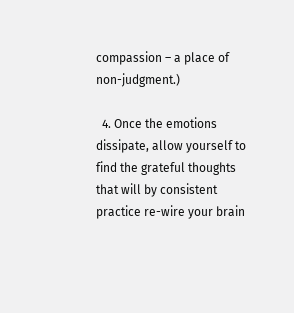compassion – a place of non-judgment.)

  4. Once the emotions dissipate, allow yourself to find the grateful thoughts that will by consistent practice re-wire your brain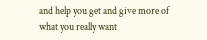and help you get and give more of what you really want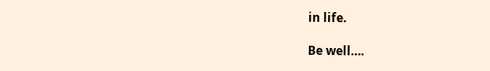in life.

Be well….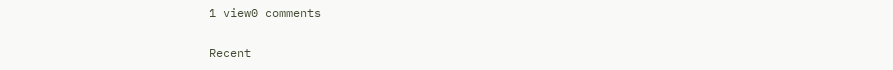1 view0 comments

Recent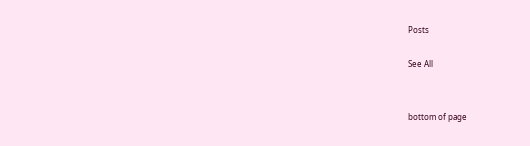Posts

See All


bottom of page